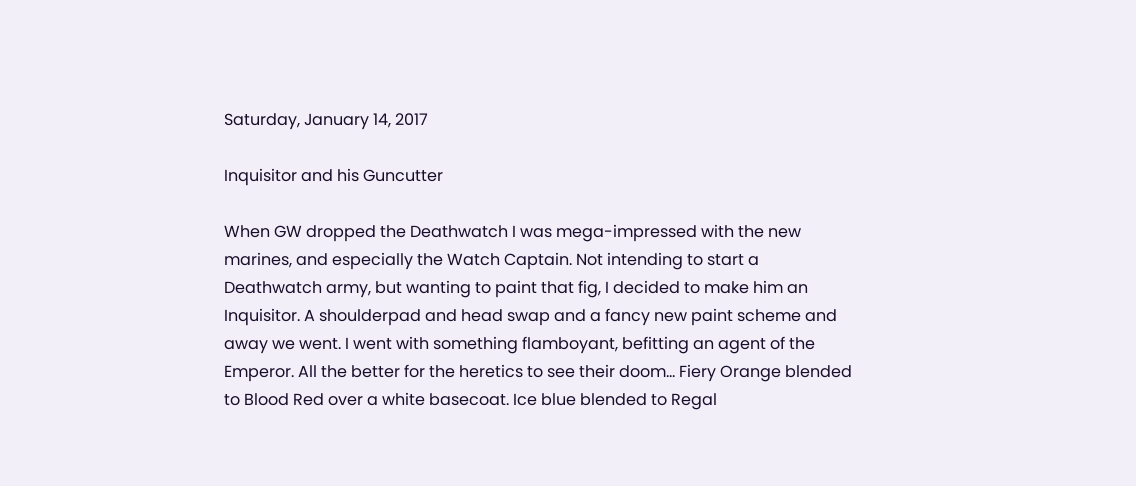Saturday, January 14, 2017

Inquisitor and his Guncutter

When GW dropped the Deathwatch I was mega-impressed with the new marines, and especially the Watch Captain. Not intending to start a Deathwatch army, but wanting to paint that fig, I decided to make him an Inquisitor. A shoulderpad and head swap and a fancy new paint scheme and away we went. I went with something flamboyant, befitting an agent of the Emperor. All the better for the heretics to see their doom... Fiery Orange blended to Blood Red over a white basecoat. Ice blue blended to Regal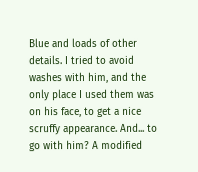Blue and loads of other details. I tried to avoid washes with him, and the only place I used them was on his face, to get a nice scruffy appearance. And... to go with him? A modified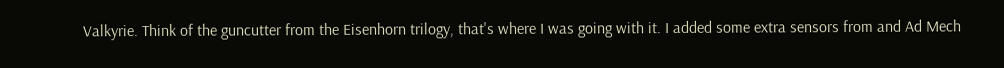Valkyrie. Think of the guncutter from the Eisenhorn trilogy, that's where I was going with it. I added some extra sensors from and Ad Mech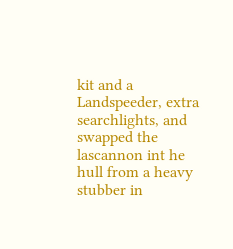kit and a Landspeeder, extra searchlights, and swapped the lascannon int he hull from a heavy stubber in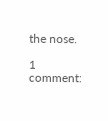the nose.

1 comment: